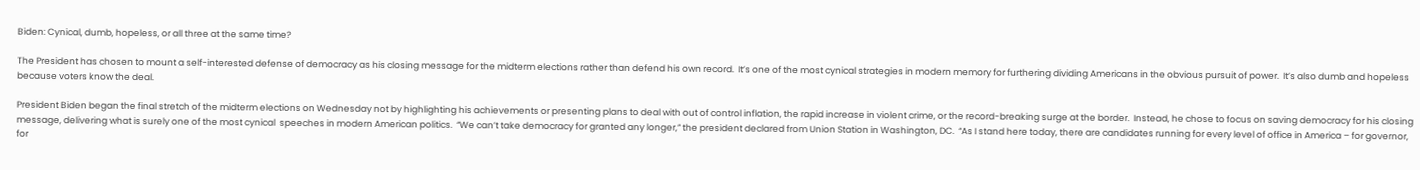Biden: Cynical, dumb, hopeless, or all three at the same time?

The President has chosen to mount a self-interested defense of democracy as his closing message for the midterm elections rather than defend his own record.  It’s one of the most cynical strategies in modern memory for furthering dividing Americans in the obvious pursuit of power.  It’s also dumb and hopeless because voters know the deal.

President Biden began the final stretch of the midterm elections on Wednesday not by highlighting his achievements or presenting plans to deal with out of control inflation, the rapid increase in violent crime, or the record-breaking surge at the border.  Instead, he chose to focus on saving democracy for his closing message, delivering what is surely one of the most cynical  speeches in modern American politics.  “We can’t take democracy for granted any longer,” the president declared from Union Station in Washington, DC.  “As I stand here today, there are candidates running for every level of office in America – for governor, for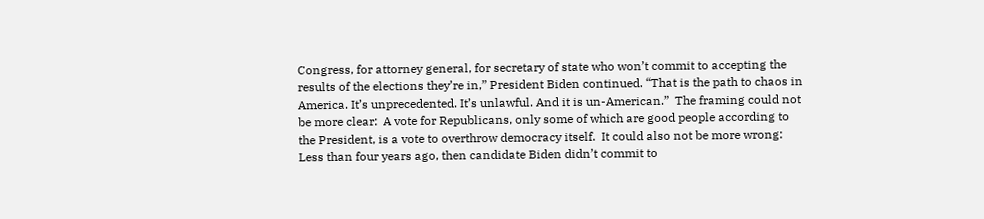Congress, for attorney general, for secretary of state who won’t commit to accepting the results of the elections they’re in,” President Biden continued. “That is the path to chaos in America. It’s unprecedented. It’s unlawful. And it is un-American.”  The framing could not be more clear:  A vote for Republicans, only some of which are good people according to the President, is a vote to overthrow democracy itself.  It could also not be more wrong:  Less than four years ago, then candidate Biden didn’t commit to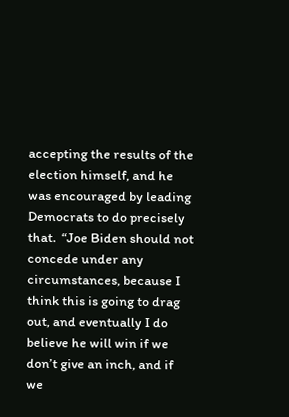accepting the results of the election himself, and he was encouraged by leading Democrats to do precisely that.  “Joe Biden should not concede under any circumstances, because I think this is going to drag out, and eventually I do believe he will win if we don’t give an inch, and if we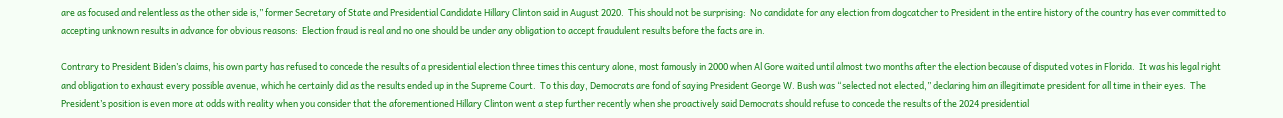are as focused and relentless as the other side is,” former Secretary of State and Presidential Candidate Hillary Clinton said in August 2020.  This should not be surprising:  No candidate for any election from dogcatcher to President in the entire history of the country has ever committed to accepting unknown results in advance for obvious reasons:  Election fraud is real and no one should be under any obligation to accept fraudulent results before the facts are in.

Contrary to President Biden’s claims, his own party has refused to concede the results of a presidential election three times this century alone, most famously in 2000 when Al Gore waited until almost two months after the election because of disputed votes in Florida.  It was his legal right and obligation to exhaust every possible avenue, which he certainly did as the results ended up in the Supreme Court.  To this day, Democrats are fond of saying President George W. Bush was “selected not elected,” declaring him an illegitimate president for all time in their eyes.  The President’s position is even more at odds with reality when you consider that the aforementioned Hillary Clinton went a step further recently when she proactively said Democrats should refuse to concede the results of the 2024 presidential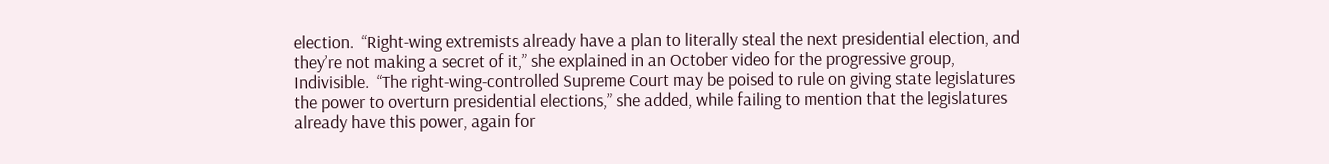election.  “Right-wing extremists already have a plan to literally steal the next presidential election, and they’re not making a secret of it,” she explained in an October video for the progressive group, Indivisible.  “The right-wing-controlled Supreme Court may be poised to rule on giving state legislatures the power to overturn presidential elections,” she added, while failing to mention that the legislatures already have this power, again for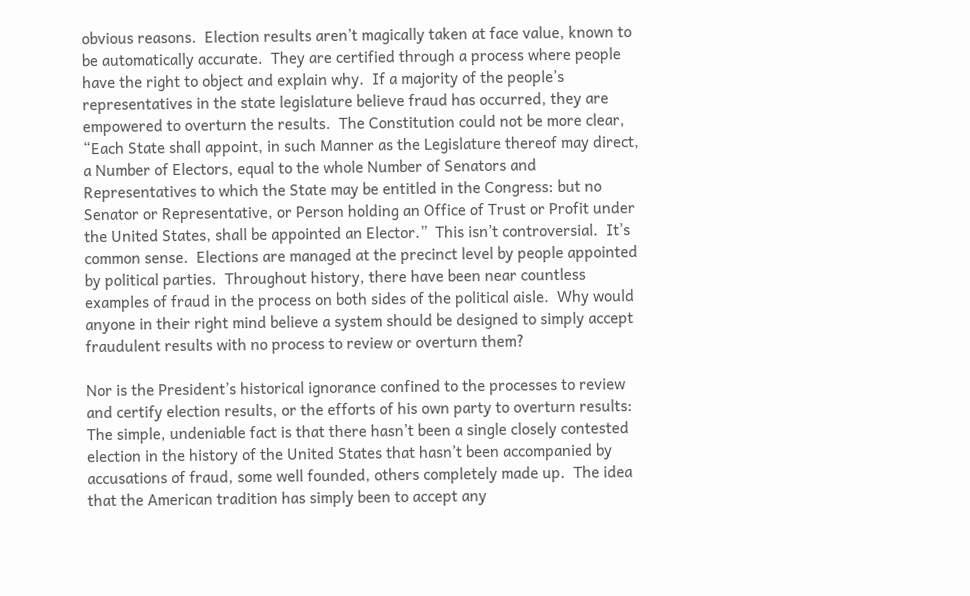obvious reasons.  Election results aren’t magically taken at face value, known to be automatically accurate.  They are certified through a process where people have the right to object and explain why.  If a majority of the people’s representatives in the state legislature believe fraud has occurred, they are empowered to overturn the results.  The Constitution could not be more clear, “Each State shall appoint, in such Manner as the Legislature thereof may direct, a Number of Electors, equal to the whole Number of Senators and Representatives to which the State may be entitled in the Congress: but no Senator or Representative, or Person holding an Office of Trust or Profit under the United States, shall be appointed an Elector.”  This isn’t controversial.  It’s common sense.  Elections are managed at the precinct level by people appointed by political parties.  Throughout history, there have been near countless examples of fraud in the process on both sides of the political aisle.  Why would anyone in their right mind believe a system should be designed to simply accept fraudulent results with no process to review or overturn them?

Nor is the President’s historical ignorance confined to the processes to review and certify election results, or the efforts of his own party to overturn results:  The simple, undeniable fact is that there hasn’t been a single closely contested election in the history of the United States that hasn’t been accompanied by accusations of fraud, some well founded, others completely made up.  The idea that the American tradition has simply been to accept any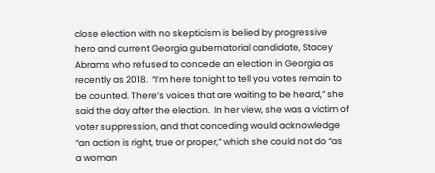close election with no skepticism is belied by progressive hero and current Georgia gubernatorial candidate, Stacey Abrams who refused to concede an election in Georgia as recently as 2018.  “I’m here tonight to tell you votes remain to be counted. There’s voices that are waiting to be heard,” she said the day after the election.  In her view, she was a victim of voter suppression, and that conceding would acknowledge “an action is right, true or proper,” which she could not do “as a woman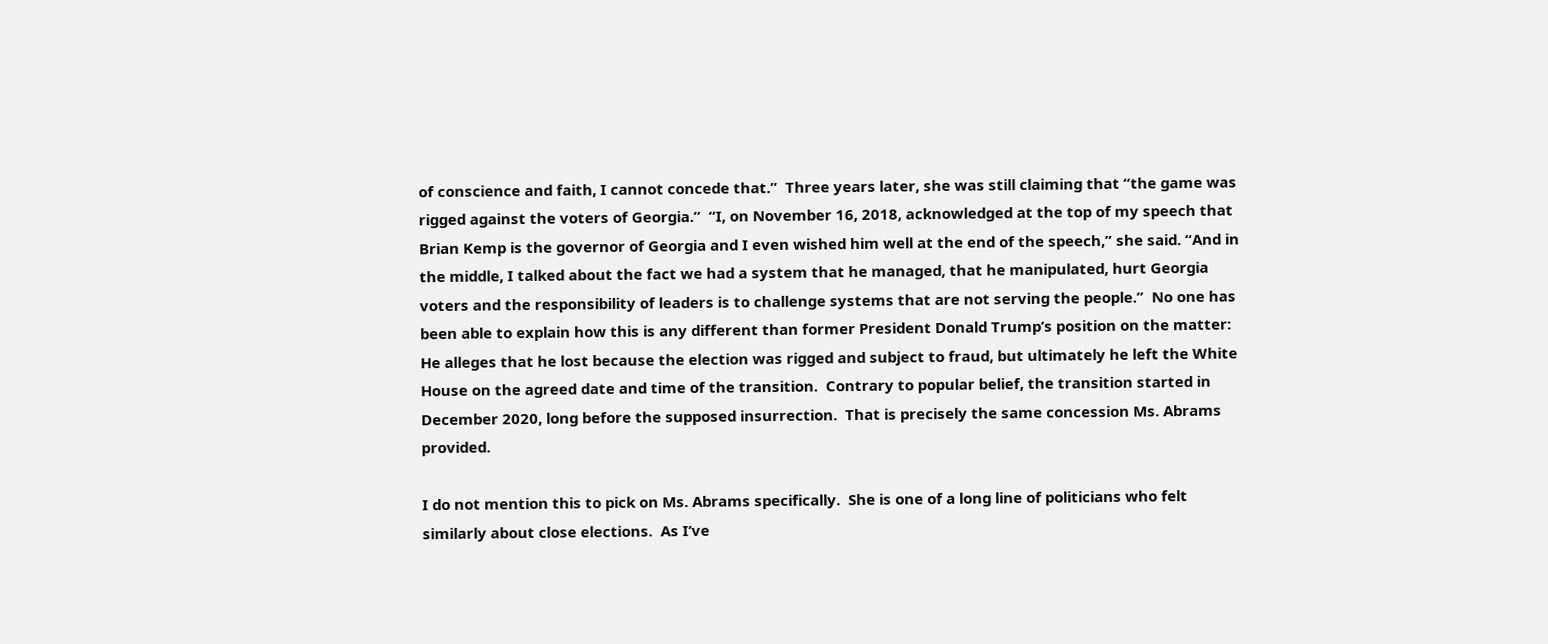of conscience and faith, I cannot concede that.”  Three years later, she was still claiming that “the game was rigged against the voters of Georgia.”  “I, on November 16, 2018, acknowledged at the top of my speech that Brian Kemp is the governor of Georgia and I even wished him well at the end of the speech,” she said. “And in the middle, I talked about the fact we had a system that he managed, that he manipulated, hurt Georgia voters and the responsibility of leaders is to challenge systems that are not serving the people.”  No one has been able to explain how this is any different than former President Donald Trump’s position on the matter:  He alleges that he lost because the election was rigged and subject to fraud, but ultimately he left the White House on the agreed date and time of the transition.  Contrary to popular belief, the transition started in December 2020, long before the supposed insurrection.  That is precisely the same concession Ms. Abrams provided.

I do not mention this to pick on Ms. Abrams specifically.  She is one of a long line of politicians who felt similarly about close elections.  As I’ve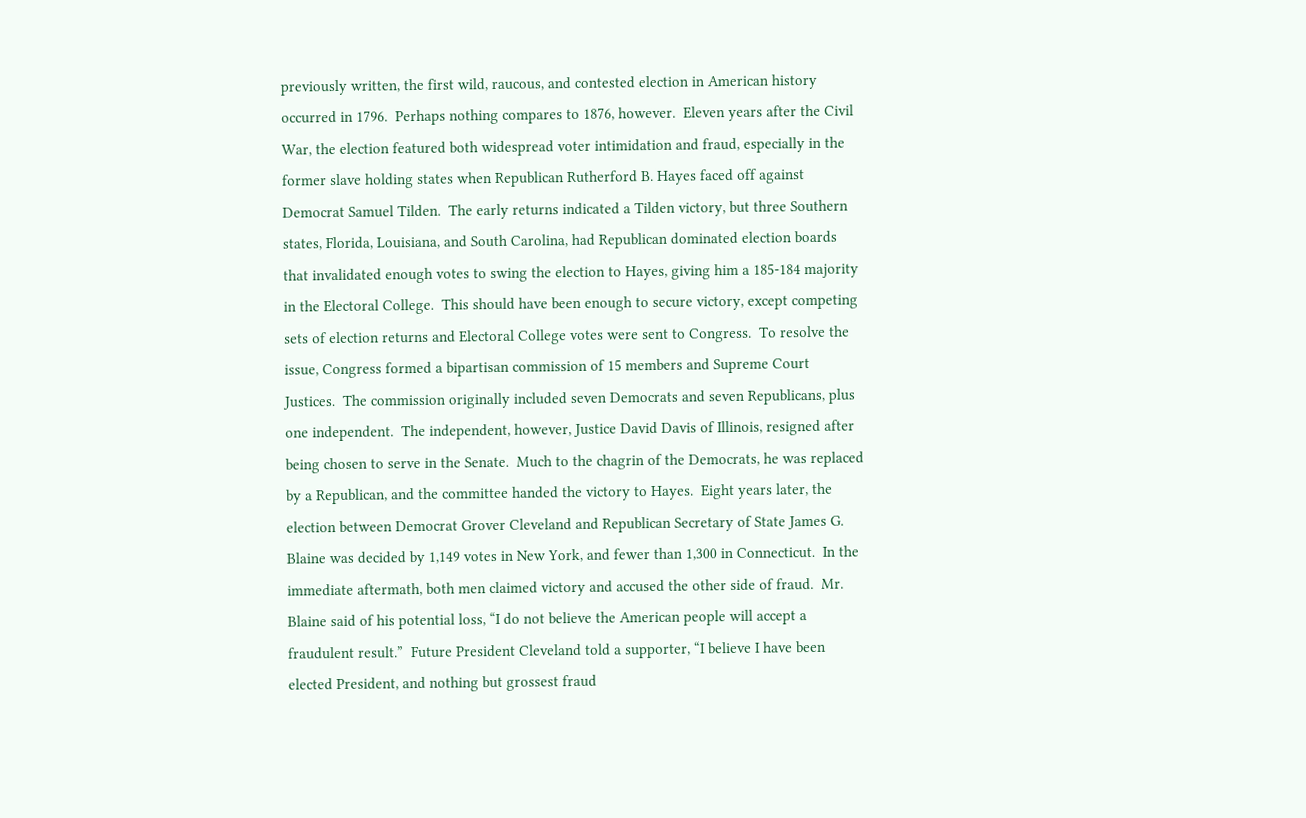previously written, the first wild, raucous, and contested election in American history occurred in 1796.  Perhaps nothing compares to 1876, however.  Eleven years after the Civil War, the election featured both widespread voter intimidation and fraud, especially in the former slave holding states when Republican Rutherford B. Hayes faced off against Democrat Samuel Tilden.  The early returns indicated a Tilden victory, but three Southern states, Florida, Louisiana, and South Carolina, had Republican dominated election boards that invalidated enough votes to swing the election to Hayes, giving him a 185-184 majority in the Electoral College.  This should have been enough to secure victory, except competing sets of election returns and Electoral College votes were sent to Congress.  To resolve the issue, Congress formed a bipartisan commission of 15 members and Supreme Court Justices.  The commission originally included seven Democrats and seven Republicans, plus one independent.  The independent, however, Justice David Davis of Illinois, resigned after being chosen to serve in the Senate.  Much to the chagrin of the Democrats, he was replaced by a Republican, and the committee handed the victory to Hayes.  Eight years later, the election between Democrat Grover Cleveland and Republican Secretary of State James G. Blaine was decided by 1,149 votes in New York, and fewer than 1,300 in Connecticut.  In the immediate aftermath, both men claimed victory and accused the other side of fraud.  Mr. Blaine said of his potential loss, “I do not believe the American people will accept a fraudulent result.”  Future President Cleveland told a supporter, “I believe I have been elected President, and nothing but grossest fraud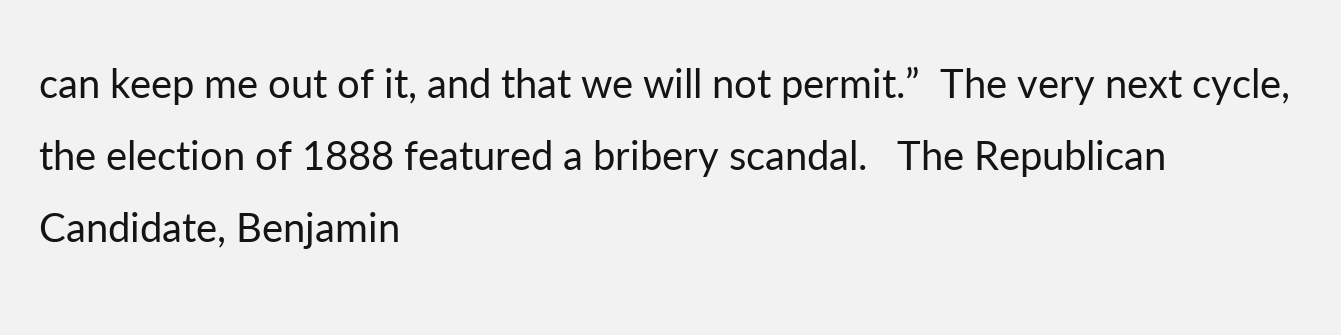can keep me out of it, and that we will not permit.”  The very next cycle, the election of 1888 featured a bribery scandal.   The Republican Candidate, Benjamin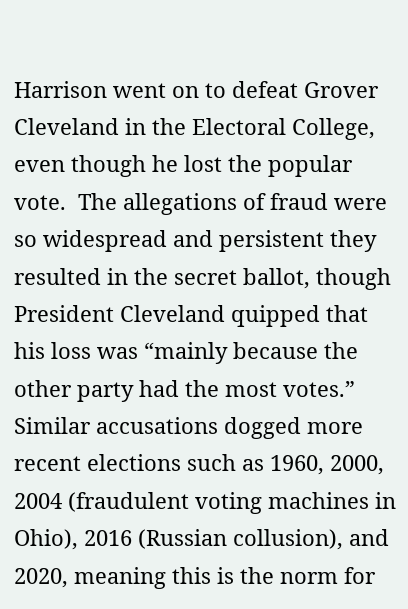Harrison went on to defeat Grover Cleveland in the Electoral College, even though he lost the popular vote.  The allegations of fraud were so widespread and persistent they resulted in the secret ballot, though President Cleveland quipped that his loss was “mainly because the other party had the most votes.”  Similar accusations dogged more recent elections such as 1960, 2000, 2004 (fraudulent voting machines in Ohio), 2016 (Russian collusion), and 2020, meaning this is the norm for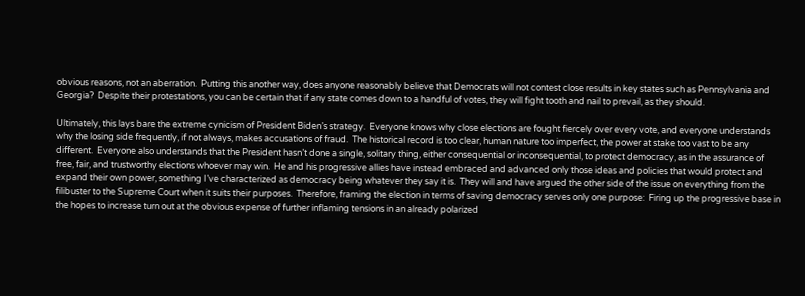obvious reasons, not an aberration.  Putting this another way, does anyone reasonably believe that Democrats will not contest close results in key states such as Pennsylvania and Georgia?  Despite their protestations, you can be certain that if any state comes down to a handful of votes, they will fight tooth and nail to prevail, as they should.

Ultimately, this lays bare the extreme cynicism of President Biden’s strategy.  Everyone knows why close elections are fought fiercely over every vote, and everyone understands why the losing side frequently, if not always, makes accusations of fraud.  The historical record is too clear, human nature too imperfect, the power at stake too vast to be any different.  Everyone also understands that the President hasn’t done a single, solitary thing, either consequential or inconsequential, to protect democracy, as in the assurance of free, fair, and trustworthy elections whoever may win.  He and his progressive allies have instead embraced and advanced only those ideas and policies that would protect and expand their own power, something I’ve characterized as democracy being whatever they say it is.  They will and have argued the other side of the issue on everything from the filibuster to the Supreme Court when it suits their purposes.  Therefore, framing the election in terms of saving democracy serves only one purpose:  Firing up the progressive base in the hopes to increase turn out at the obvious expense of further inflaming tensions in an already polarized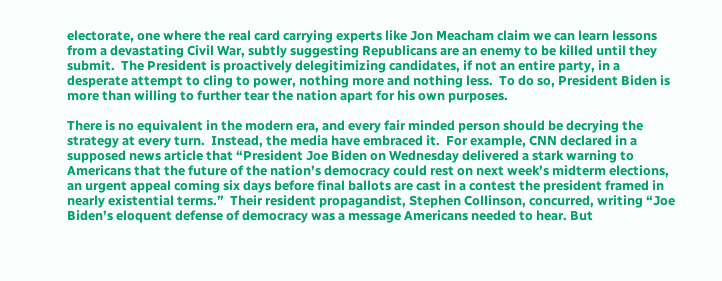electorate, one where the real card carrying experts like Jon Meacham claim we can learn lessons from a devastating Civil War, subtly suggesting Republicans are an enemy to be killed until they submit.  The President is proactively delegitimizing candidates, if not an entire party, in a desperate attempt to cling to power, nothing more and nothing less.  To do so, President Biden is more than willing to further tear the nation apart for his own purposes.

There is no equivalent in the modern era, and every fair minded person should be decrying the strategy at every turn.  Instead, the media have embraced it.  For example, CNN declared in a supposed news article that “President Joe Biden on Wednesday delivered a stark warning to Americans that the future of the nation’s democracy could rest on next week’s midterm elections, an urgent appeal coming six days before final ballots are cast in a contest the president framed in nearly existential terms.”  Their resident propagandist, Stephen Collinson, concurred, writing “Joe Biden’s eloquent defense of democracy was a message Americans needed to hear. But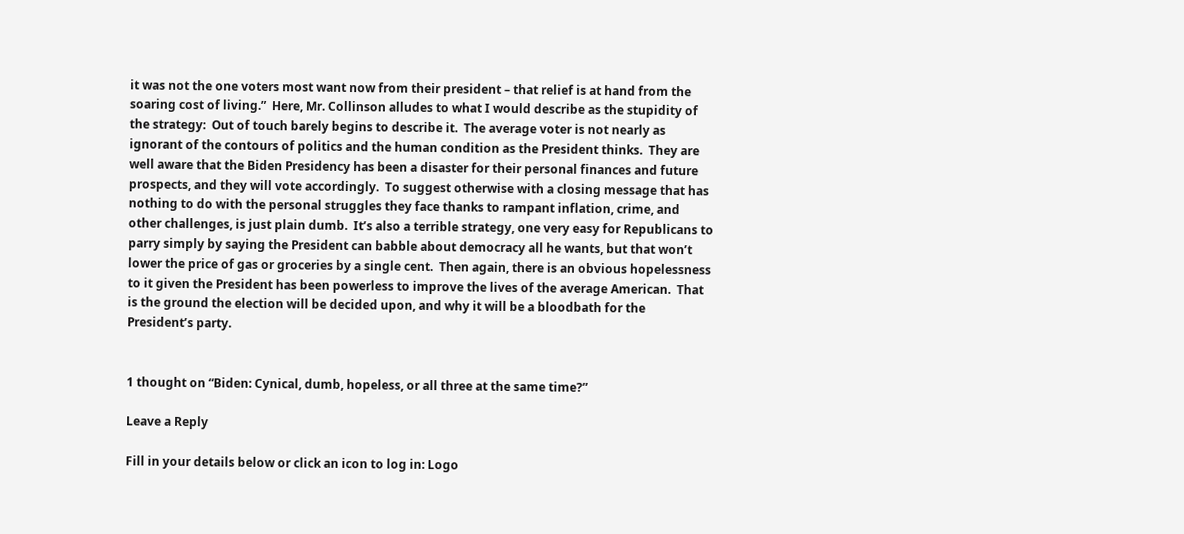it was not the one voters most want now from their president – that relief is at hand from the soaring cost of living.”  Here, Mr. Collinson alludes to what I would describe as the stupidity of the strategy:  Out of touch barely begins to describe it.  The average voter is not nearly as ignorant of the contours of politics and the human condition as the President thinks.  They are well aware that the Biden Presidency has been a disaster for their personal finances and future prospects, and they will vote accordingly.  To suggest otherwise with a closing message that has nothing to do with the personal struggles they face thanks to rampant inflation, crime, and other challenges, is just plain dumb.  It’s also a terrible strategy, one very easy for Republicans to parry simply by saying the President can babble about democracy all he wants, but that won’t lower the price of gas or groceries by a single cent.  Then again, there is an obvious hopelessness to it given the President has been powerless to improve the lives of the average American.  That is the ground the election will be decided upon, and why it will be a bloodbath for the President’s party.


1 thought on “Biden: Cynical, dumb, hopeless, or all three at the same time?”

Leave a Reply

Fill in your details below or click an icon to log in: Logo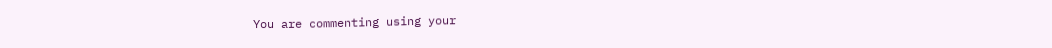You are commenting using your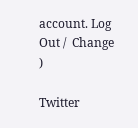account. Log Out /  Change )

Twitter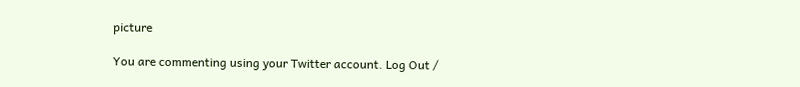picture

You are commenting using your Twitter account. Log Out /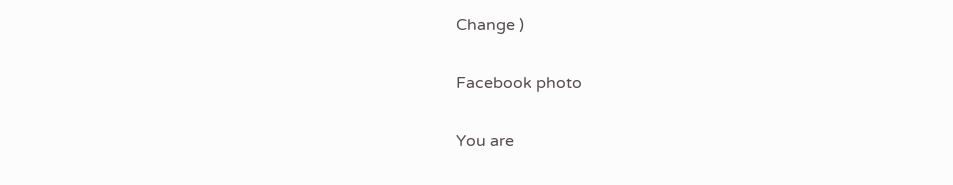Change )

Facebook photo

You are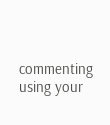commenting using your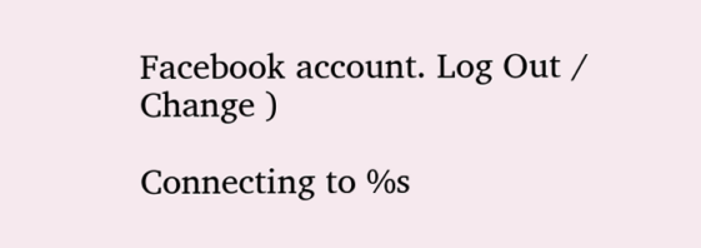Facebook account. Log Out /  Change )

Connecting to %s